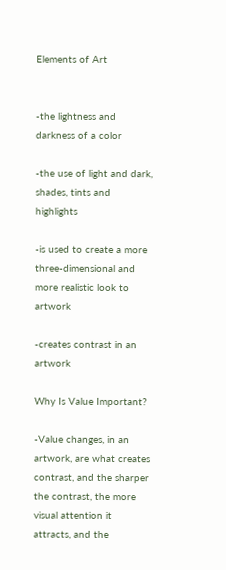Elements of Art


-the lightness and darkness of a color

-the use of light and dark, shades, tints and highlights

-is used to create a more three-dimensional and more realistic look to artwork

-creates contrast in an artwork

Why Is Value Important?

-Value changes, in an artwork, are what creates contrast, and the sharper the contrast, the more visual attention it attracts, and the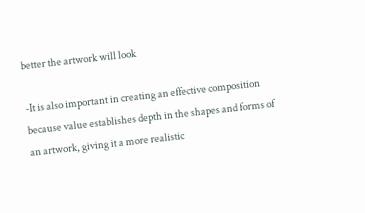better the artwork will look

-It is also important in creating an effective composition because value establishes depth in the shapes and forms of an artwork, giving it a more realistic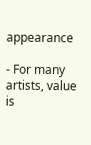appearance

- For many artists, value is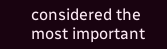considered the most important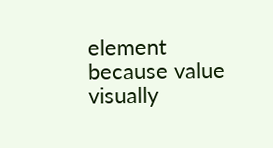element because value visually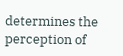determines the perception of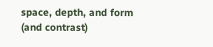space, depth, and form (and contrast)